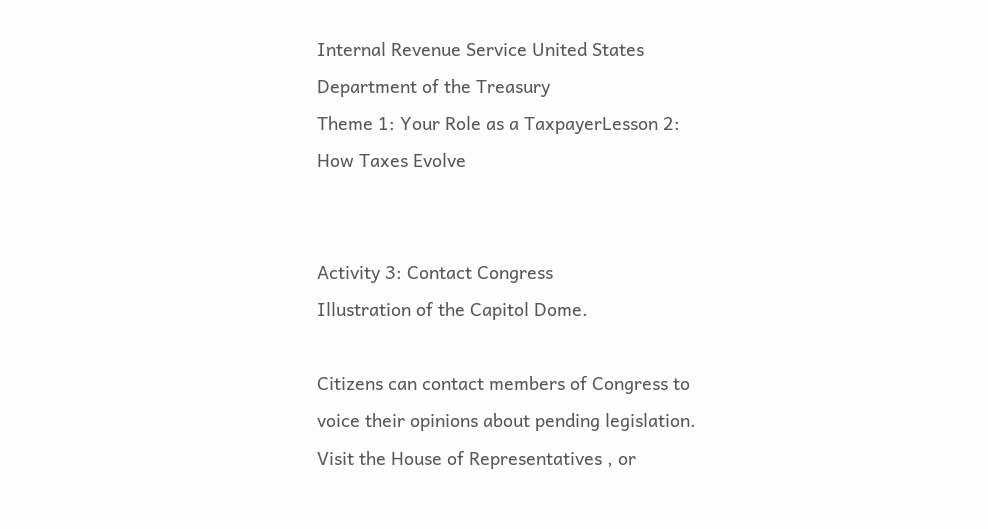Internal Revenue Service United States Department of the Treasury
Theme 1: Your Role as a TaxpayerLesson 2: How Taxes Evolve


Activity 3: Contact Congress
Illustration of the Capitol Dome.

Citizens can contact members of Congress to voice their opinions about pending legislation. Visit the House of Representatives , or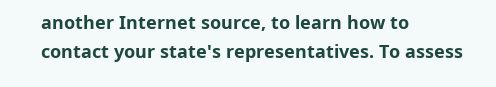another Internet source, to learn how to contact your state's representatives. To assess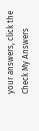your answers, click the Check My Answers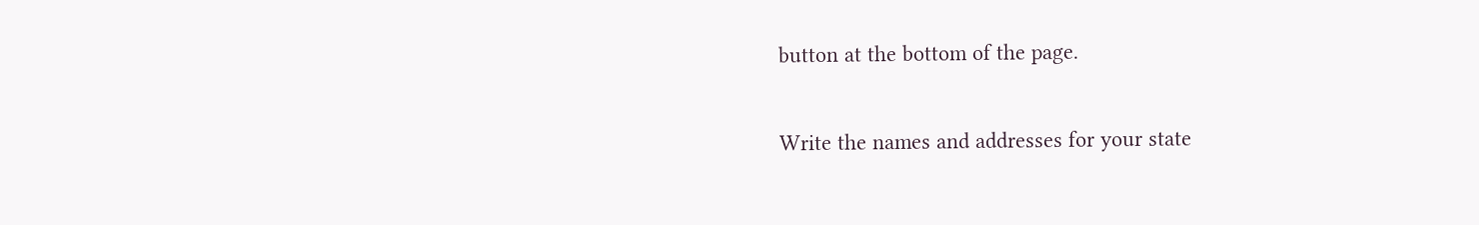button at the bottom of the page.

Write the names and addresses for your state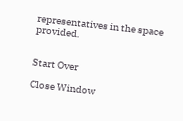representatives in the space provided.


Start Over

Close Window